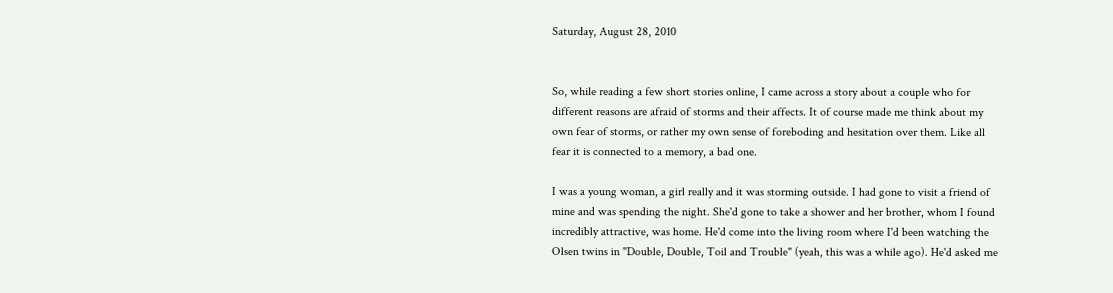Saturday, August 28, 2010


So, while reading a few short stories online, I came across a story about a couple who for different reasons are afraid of storms and their affects. It of course made me think about my own fear of storms, or rather my own sense of foreboding and hesitation over them. Like all fear it is connected to a memory, a bad one.

I was a young woman, a girl really and it was storming outside. I had gone to visit a friend of mine and was spending the night. She'd gone to take a shower and her brother, whom I found incredibly attractive, was home. He'd come into the living room where I'd been watching the Olsen twins in "Double, Double, Toil and Trouble" (yeah, this was a while ago). He'd asked me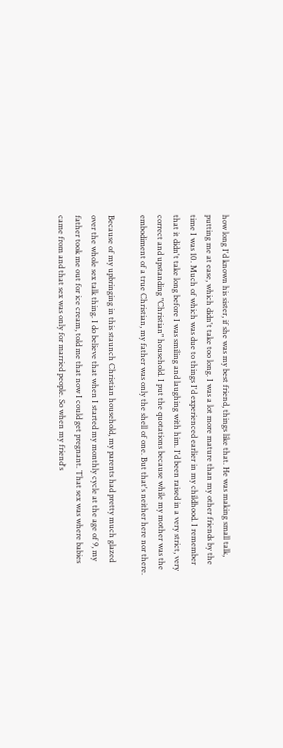how long I'd known his sister, if she was my best friend, things like that. He was making small talk, putting me at ease, which didn't take too long. I was a lot more mature than my other friends by the time I was 10. Much of which was due to things I'd experienced earlier in my childhood. I remember that it didn't take long before I was smiling and laughing with him. I'd been raised in a very strict, very correct and upstanding "Christian" household. I put the quotations because while my mother was the embodiment of a true Christian, my father was only the shell of one. But that's neither here nor there.

Because of my upbringing in this staunch Christian household, my parents had pretty much glazed over the whole sex talk thing. I do believe that when I started my monthly cycle at the age of 9, my father took me out for ice cream, told me that now I could get pregnant. That sex was where babies came from and that sex was only for married people. So when my friend's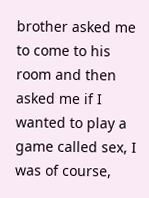brother asked me to come to his room and then asked me if I wanted to play a game called sex, I was of course,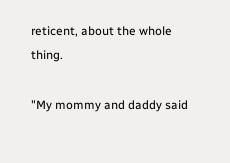reticent, about the whole thing.

"My mommy and daddy said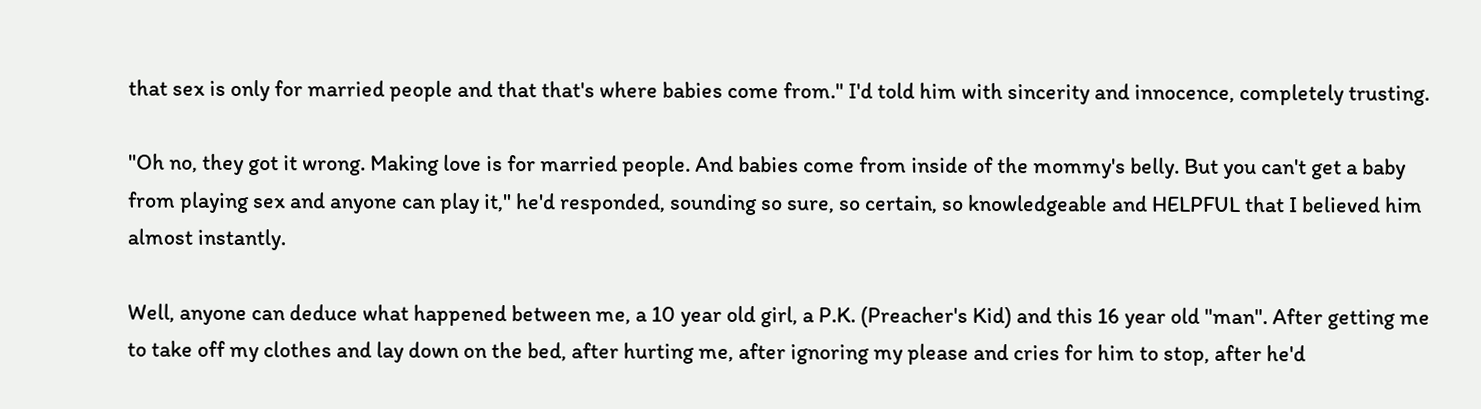that sex is only for married people and that that's where babies come from." I'd told him with sincerity and innocence, completely trusting.

"Oh no, they got it wrong. Making love is for married people. And babies come from inside of the mommy's belly. But you can't get a baby from playing sex and anyone can play it," he'd responded, sounding so sure, so certain, so knowledgeable and HELPFUL that I believed him almost instantly.

Well, anyone can deduce what happened between me, a 10 year old girl, a P.K. (Preacher's Kid) and this 16 year old "man". After getting me to take off my clothes and lay down on the bed, after hurting me, after ignoring my please and cries for him to stop, after he'd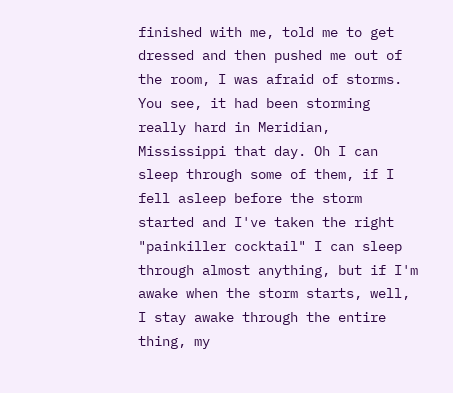finished with me, told me to get dressed and then pushed me out of the room, I was afraid of storms. You see, it had been storming really hard in Meridian, Mississippi that day. Oh I can sleep through some of them, if I fell asleep before the storm started and I've taken the right "painkiller cocktail" I can sleep through almost anything, but if I'm awake when the storm starts, well, I stay awake through the entire thing, my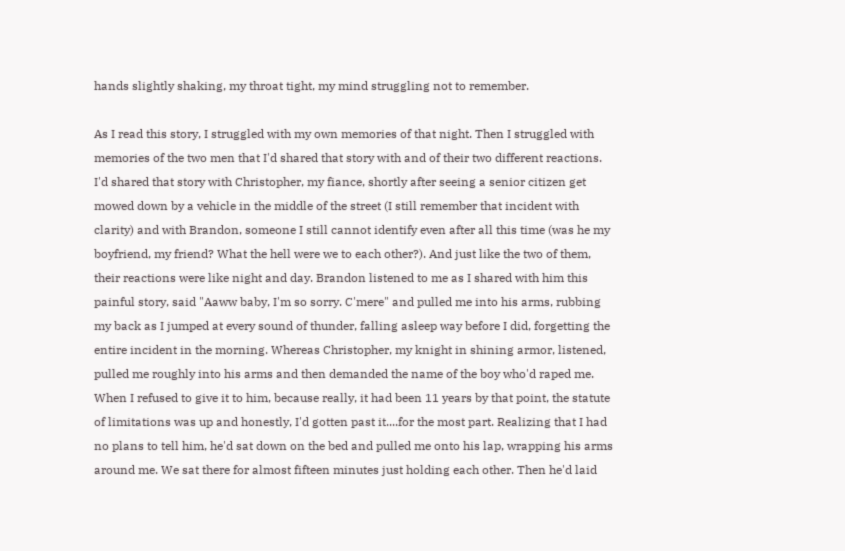hands slightly shaking, my throat tight, my mind struggling not to remember.

As I read this story, I struggled with my own memories of that night. Then I struggled with memories of the two men that I'd shared that story with and of their two different reactions. I'd shared that story with Christopher, my fiance, shortly after seeing a senior citizen get mowed down by a vehicle in the middle of the street (I still remember that incident with clarity) and with Brandon, someone I still cannot identify even after all this time (was he my boyfriend, my friend? What the hell were we to each other?). And just like the two of them, their reactions were like night and day. Brandon listened to me as I shared with him this painful story, said "Aaww baby, I'm so sorry. C'mere" and pulled me into his arms, rubbing my back as I jumped at every sound of thunder, falling asleep way before I did, forgetting the entire incident in the morning. Whereas Christopher, my knight in shining armor, listened, pulled me roughly into his arms and then demanded the name of the boy who'd raped me. When I refused to give it to him, because really, it had been 11 years by that point, the statute of limitations was up and honestly, I'd gotten past it....for the most part. Realizing that I had no plans to tell him, he'd sat down on the bed and pulled me onto his lap, wrapping his arms around me. We sat there for almost fifteen minutes just holding each other. Then he'd laid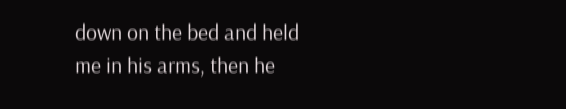down on the bed and held me in his arms, then he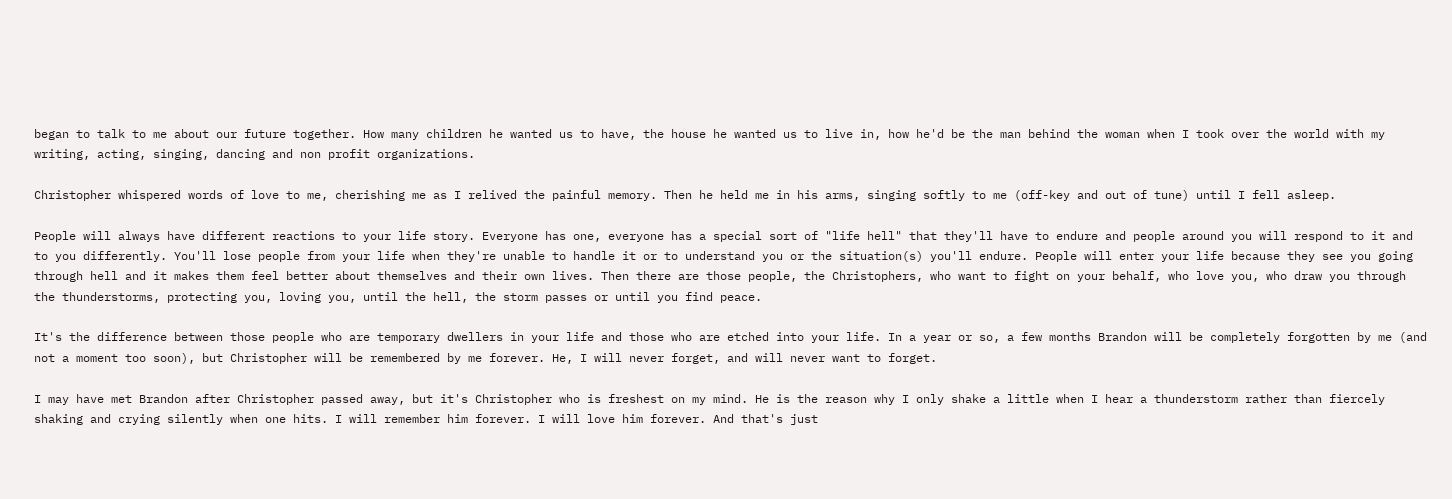began to talk to me about our future together. How many children he wanted us to have, the house he wanted us to live in, how he'd be the man behind the woman when I took over the world with my writing, acting, singing, dancing and non profit organizations.

Christopher whispered words of love to me, cherishing me as I relived the painful memory. Then he held me in his arms, singing softly to me (off-key and out of tune) until I fell asleep.

People will always have different reactions to your life story. Everyone has one, everyone has a special sort of "life hell" that they'll have to endure and people around you will respond to it and to you differently. You'll lose people from your life when they're unable to handle it or to understand you or the situation(s) you'll endure. People will enter your life because they see you going through hell and it makes them feel better about themselves and their own lives. Then there are those people, the Christophers, who want to fight on your behalf, who love you, who draw you through the thunderstorms, protecting you, loving you, until the hell, the storm passes or until you find peace.

It's the difference between those people who are temporary dwellers in your life and those who are etched into your life. In a year or so, a few months Brandon will be completely forgotten by me (and not a moment too soon), but Christopher will be remembered by me forever. He, I will never forget, and will never want to forget.

I may have met Brandon after Christopher passed away, but it's Christopher who is freshest on my mind. He is the reason why I only shake a little when I hear a thunderstorm rather than fiercely shaking and crying silently when one hits. I will remember him forever. I will love him forever. And that's just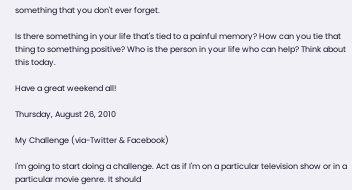something that you don't ever forget.

Is there something in your life that's tied to a painful memory? How can you tie that thing to something positive? Who is the person in your life who can help? Think about this today.

Have a great weekend all!

Thursday, August 26, 2010

My Challenge (via-Twitter & Facebook)

I'm going to start doing a challenge. Act as if I'm on a particular television show or in a particular movie genre. It should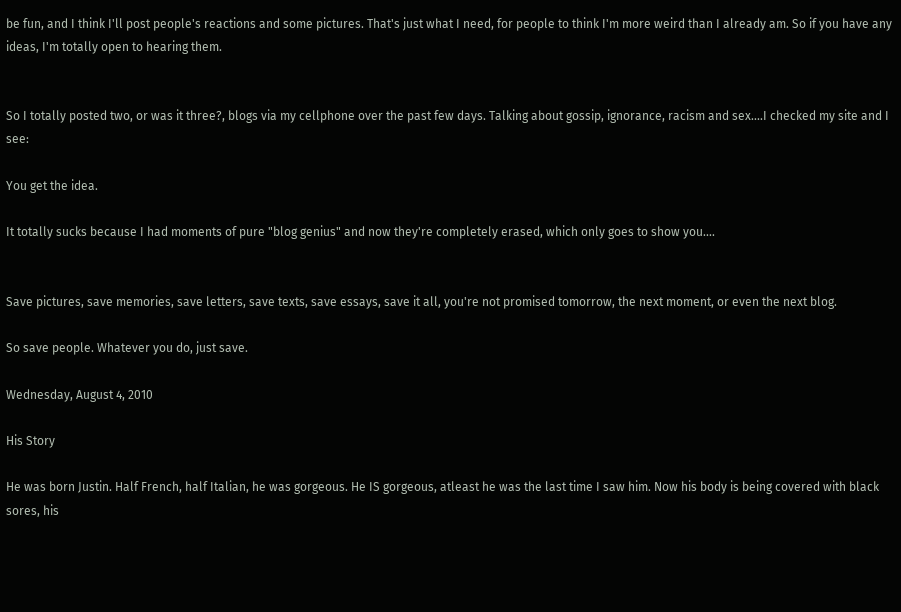be fun, and I think I'll post people's reactions and some pictures. That's just what I need, for people to think I'm more weird than I already am. So if you have any ideas, I'm totally open to hearing them.


So I totally posted two, or was it three?, blogs via my cellphone over the past few days. Talking about gossip, ignorance, racism and sex....I checked my site and I see:

You get the idea.

It totally sucks because I had moments of pure "blog genius" and now they're completely erased, which only goes to show you....


Save pictures, save memories, save letters, save texts, save essays, save it all, you're not promised tomorrow, the next moment, or even the next blog.

So save people. Whatever you do, just save.

Wednesday, August 4, 2010

His Story

He was born Justin. Half French, half Italian, he was gorgeous. He IS gorgeous, atleast he was the last time I saw him. Now his body is being covered with black sores, his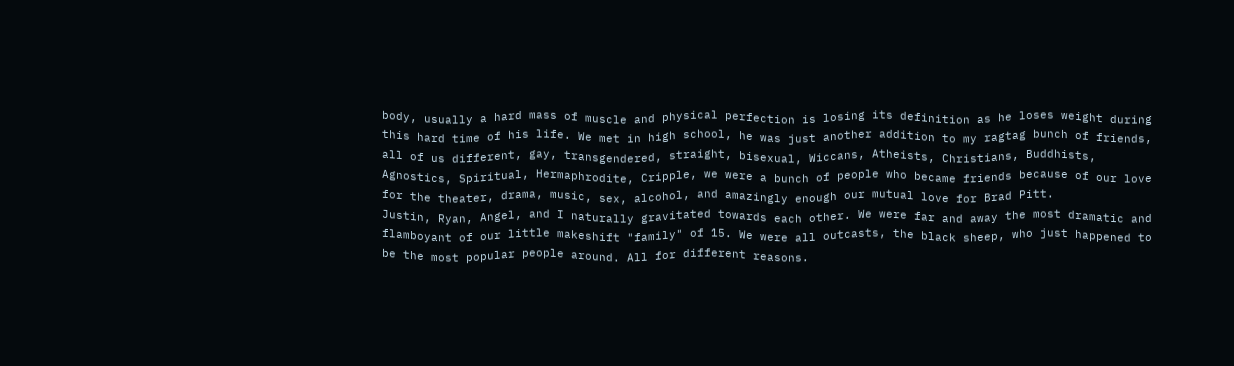body, usually a hard mass of muscle and physical perfection is losing its definition as he loses weight during this hard time of his life. We met in high school, he was just another addition to my ragtag bunch of friends, all of us different, gay, transgendered, straight, bisexual, Wiccans, Atheists, Christians, Buddhists, Agnostics, Spiritual, Hermaphrodite, Cripple, we were a bunch of people who became friends because of our love for the theater, drama, music, sex, alcohol, and amazingly enough our mutual love for Brad Pitt.
Justin, Ryan, Angel, and I naturally gravitated towards each other. We were far and away the most dramatic and flamboyant of our little makeshift "family" of 15. We were all outcasts, the black sheep, who just happened to be the most popular people around. All for different reasons.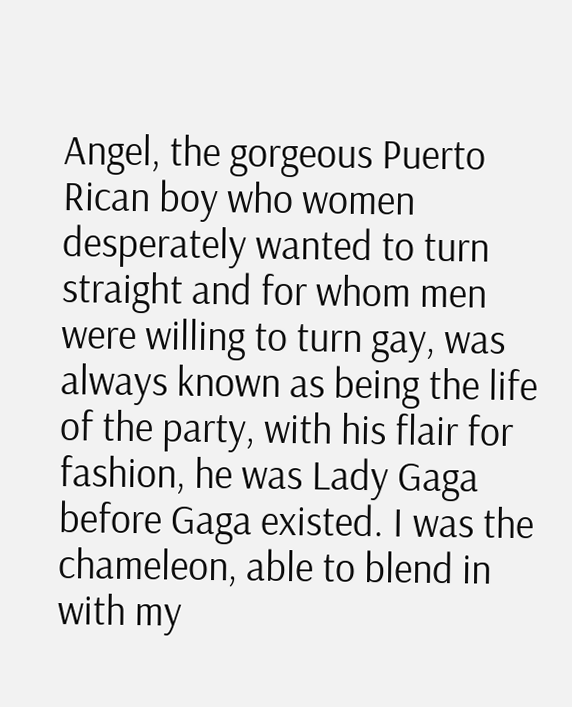Angel, the gorgeous Puerto Rican boy who women desperately wanted to turn straight and for whom men were willing to turn gay, was always known as being the life of the party, with his flair for fashion, he was Lady Gaga before Gaga existed. I was the chameleon, able to blend in with my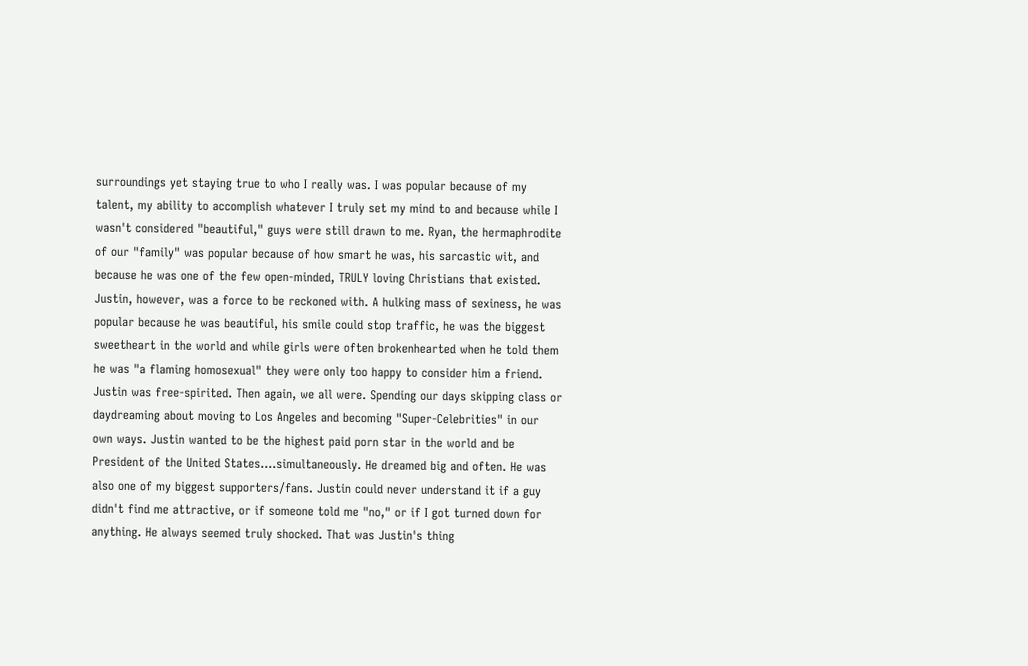surroundings yet staying true to who I really was. I was popular because of my talent, my ability to accomplish whatever I truly set my mind to and because while I wasn't considered "beautiful," guys were still drawn to me. Ryan, the hermaphrodite of our "family" was popular because of how smart he was, his sarcastic wit, and because he was one of the few open-minded, TRULY loving Christians that existed. Justin, however, was a force to be reckoned with. A hulking mass of sexiness, he was popular because he was beautiful, his smile could stop traffic, he was the biggest sweetheart in the world and while girls were often brokenhearted when he told them he was "a flaming homosexual" they were only too happy to consider him a friend.
Justin was free-spirited. Then again, we all were. Spending our days skipping class or daydreaming about moving to Los Angeles and becoming "Super-Celebrities" in our own ways. Justin wanted to be the highest paid porn star in the world and be President of the United States....simultaneously. He dreamed big and often. He was also one of my biggest supporters/fans. Justin could never understand it if a guy didn't find me attractive, or if someone told me "no," or if I got turned down for anything. He always seemed truly shocked. That was Justin's thing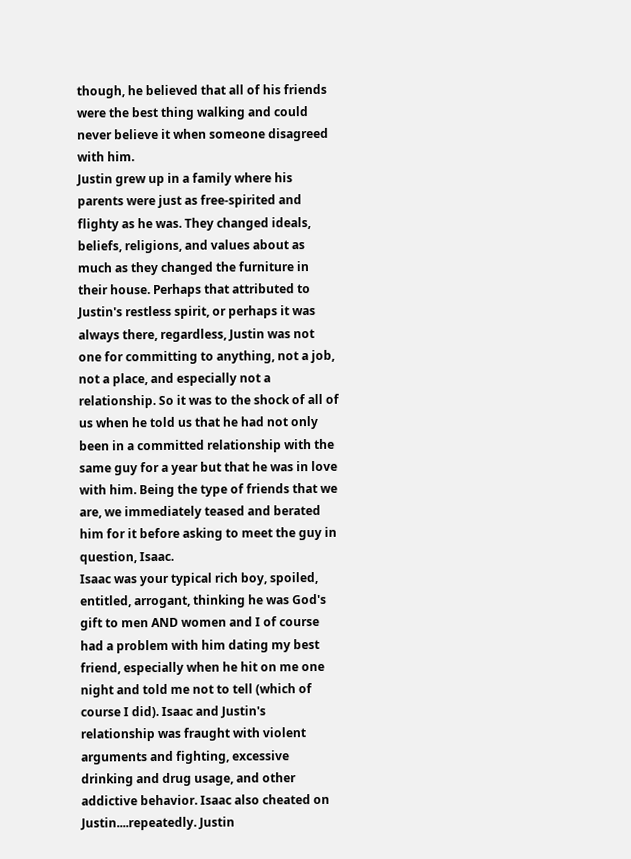though, he believed that all of his friends were the best thing walking and could never believe it when someone disagreed with him.
Justin grew up in a family where his parents were just as free-spirited and flighty as he was. They changed ideals, beliefs, religions, and values about as much as they changed the furniture in their house. Perhaps that attributed to Justin's restless spirit, or perhaps it was always there, regardless, Justin was not one for committing to anything, not a job, not a place, and especially not a relationship. So it was to the shock of all of us when he told us that he had not only been in a committed relationship with the same guy for a year but that he was in love with him. Being the type of friends that we are, we immediately teased and berated him for it before asking to meet the guy in question, Isaac.
Isaac was your typical rich boy, spoiled, entitled, arrogant, thinking he was God's gift to men AND women and I of course had a problem with him dating my best friend, especially when he hit on me one night and told me not to tell (which of course I did). Isaac and Justin's relationship was fraught with violent arguments and fighting, excessive drinking and drug usage, and other addictive behavior. Isaac also cheated on Justin....repeatedly. Justin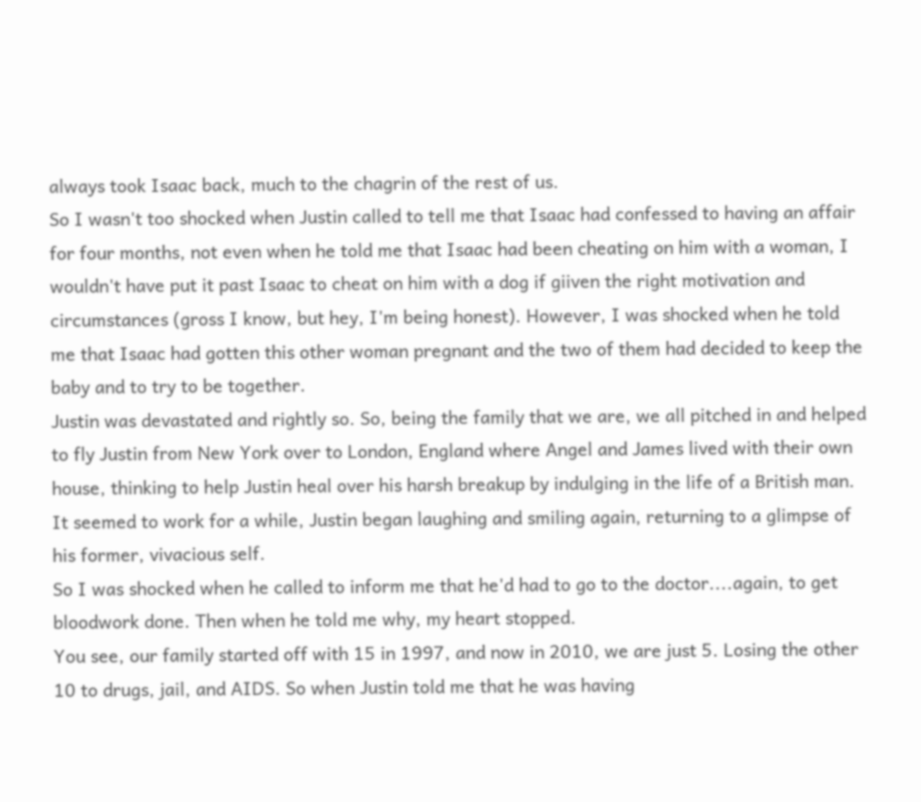always took Isaac back, much to the chagrin of the rest of us.
So I wasn't too shocked when Justin called to tell me that Isaac had confessed to having an affair for four months, not even when he told me that Isaac had been cheating on him with a woman, I wouldn't have put it past Isaac to cheat on him with a dog if giiven the right motivation and circumstances (gross I know, but hey, I'm being honest). However, I was shocked when he told me that Isaac had gotten this other woman pregnant and the two of them had decided to keep the baby and to try to be together.
Justin was devastated and rightly so. So, being the family that we are, we all pitched in and helped to fly Justin from New York over to London, England where Angel and James lived with their own house, thinking to help Justin heal over his harsh breakup by indulging in the life of a British man. It seemed to work for a while, Justin began laughing and smiling again, returning to a glimpse of his former, vivacious self.
So I was shocked when he called to inform me that he'd had to go to the doctor....again, to get bloodwork done. Then when he told me why, my heart stopped.
You see, our family started off with 15 in 1997, and now in 2010, we are just 5. Losing the other 10 to drugs, jail, and AIDS. So when Justin told me that he was having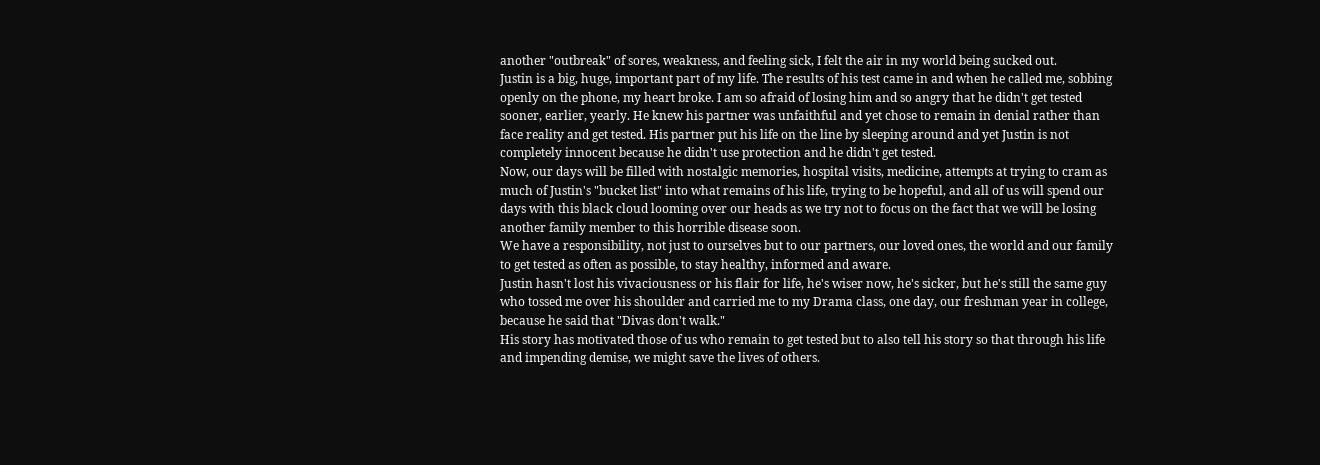another "outbreak" of sores, weakness, and feeling sick, I felt the air in my world being sucked out.
Justin is a big, huge, important part of my life. The results of his test came in and when he called me, sobbing openly on the phone, my heart broke. I am so afraid of losing him and so angry that he didn't get tested sooner, earlier, yearly. He knew his partner was unfaithful and yet chose to remain in denial rather than face reality and get tested. His partner put his life on the line by sleeping around and yet Justin is not completely innocent because he didn't use protection and he didn't get tested.
Now, our days will be filled with nostalgic memories, hospital visits, medicine, attempts at trying to cram as much of Justin's "bucket list" into what remains of his life, trying to be hopeful, and all of us will spend our days with this black cloud looming over our heads as we try not to focus on the fact that we will be losing another family member to this horrible disease soon.
We have a responsibility, not just to ourselves but to our partners, our loved ones, the world and our family to get tested as often as possible, to stay healthy, informed and aware.
Justin hasn't lost his vivaciousness or his flair for life, he's wiser now, he's sicker, but he's still the same guy who tossed me over his shoulder and carried me to my Drama class, one day, our freshman year in college, because he said that "Divas don't walk."
His story has motivated those of us who remain to get tested but to also tell his story so that through his life and impending demise, we might save the lives of others.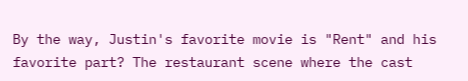By the way, Justin's favorite movie is "Rent" and his favorite part? The restaurant scene where the cast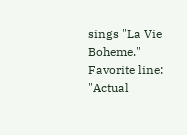sings "La Vie Boheme." Favorite line: "Actual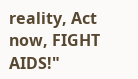reality, Act now, FIGHT AIDS!"